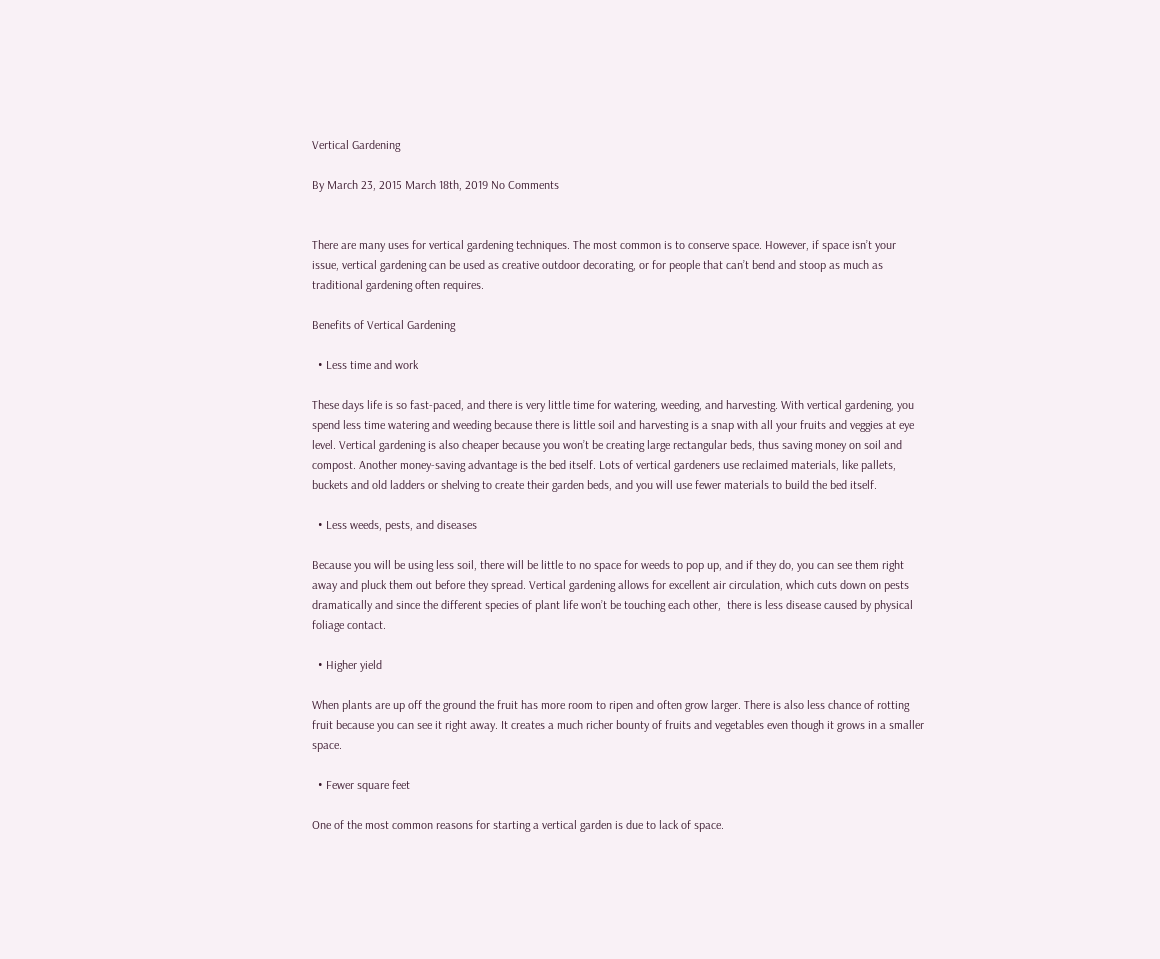Vertical Gardening

By March 23, 2015 March 18th, 2019 No Comments


There are many uses for vertical gardening techniques. The most common is to conserve space. However, if space isn’t your issue, vertical gardening can be used as creative outdoor decorating, or for people that can’t bend and stoop as much as traditional gardening often requires.

Benefits of Vertical Gardening

  • Less time and work

These days life is so fast-paced, and there is very little time for watering, weeding, and harvesting. With vertical gardening, you spend less time watering and weeding because there is little soil and harvesting is a snap with all your fruits and veggies at eye level. Vertical gardening is also cheaper because you won’t be creating large rectangular beds, thus saving money on soil and compost. Another money-saving advantage is the bed itself. Lots of vertical gardeners use reclaimed materials, like pallets, buckets and old ladders or shelving to create their garden beds, and you will use fewer materials to build the bed itself.

  • Less weeds, pests, and diseases

Because you will be using less soil, there will be little to no space for weeds to pop up, and if they do, you can see them right away and pluck them out before they spread. Vertical gardening allows for excellent air circulation, which cuts down on pests dramatically and since the different species of plant life won’t be touching each other,  there is less disease caused by physical foliage contact.

  • Higher yield

When plants are up off the ground the fruit has more room to ripen and often grow larger. There is also less chance of rotting fruit because you can see it right away. It creates a much richer bounty of fruits and vegetables even though it grows in a smaller space.

  • Fewer square feet

One of the most common reasons for starting a vertical garden is due to lack of space.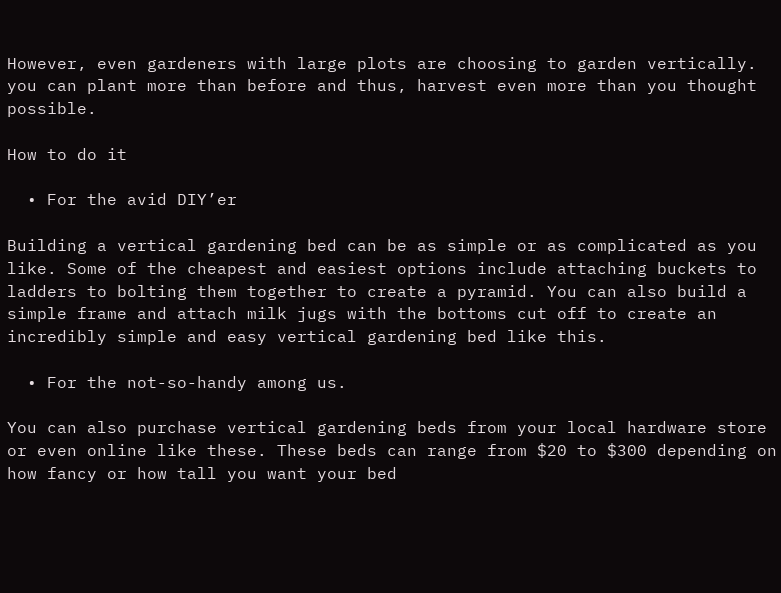However, even gardeners with large plots are choosing to garden vertically. you can plant more than before and thus, harvest even more than you thought possible.

How to do it

  • For the avid DIY’er

Building a vertical gardening bed can be as simple or as complicated as you like. Some of the cheapest and easiest options include attaching buckets to ladders to bolting them together to create a pyramid. You can also build a simple frame and attach milk jugs with the bottoms cut off to create an incredibly simple and easy vertical gardening bed like this.

  • For the not-so-handy among us.

You can also purchase vertical gardening beds from your local hardware store or even online like these. These beds can range from $20 to $300 depending on how fancy or how tall you want your bed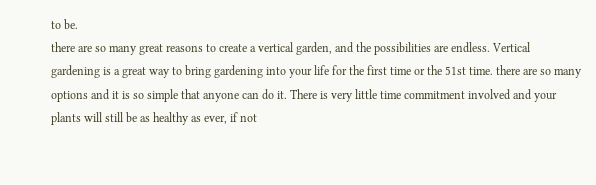to be.
there are so many great reasons to create a vertical garden, and the possibilities are endless. Vertical gardening is a great way to bring gardening into your life for the first time or the 51st time. there are so many options and it is so simple that anyone can do it. There is very little time commitment involved and your plants will still be as healthy as ever, if not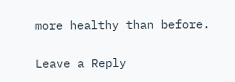more healthy than before.

Leave a Reply